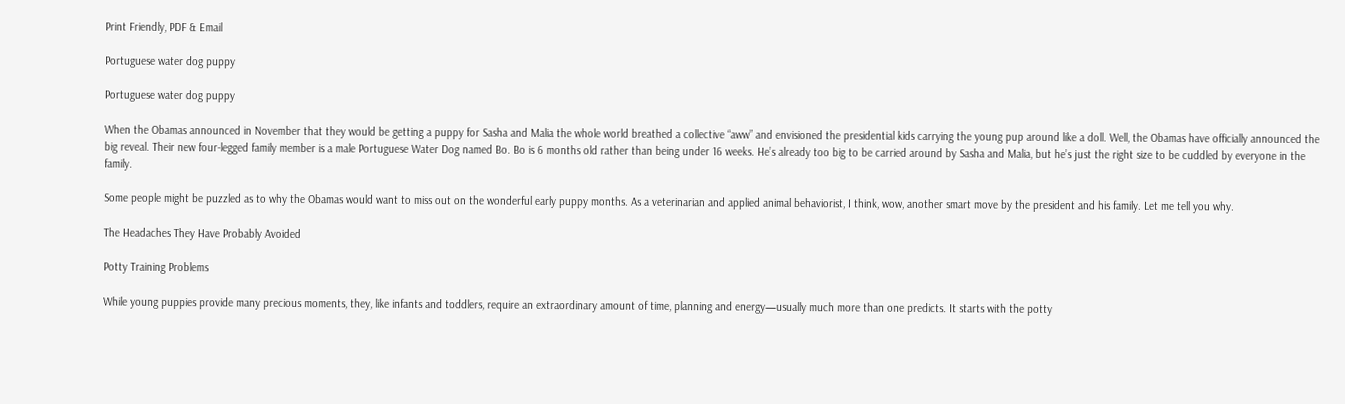Print Friendly, PDF & Email

Portuguese water dog puppy

Portuguese water dog puppy

When the Obamas announced in November that they would be getting a puppy for Sasha and Malia the whole world breathed a collective “aww” and envisioned the presidential kids carrying the young pup around like a doll. Well, the Obamas have officially announced the big reveal. Their new four-legged family member is a male Portuguese Water Dog named Bo. Bo is 6 months old rather than being under 16 weeks. He’s already too big to be carried around by Sasha and Malia, but he’s just the right size to be cuddled by everyone in the family.

Some people might be puzzled as to why the Obamas would want to miss out on the wonderful early puppy months. As a veterinarian and applied animal behaviorist, I think, wow, another smart move by the president and his family. Let me tell you why.

The Headaches They Have Probably Avoided

Potty Training Problems

While young puppies provide many precious moments, they, like infants and toddlers, require an extraordinary amount of time, planning and energy—usually much more than one predicts. It starts with the potty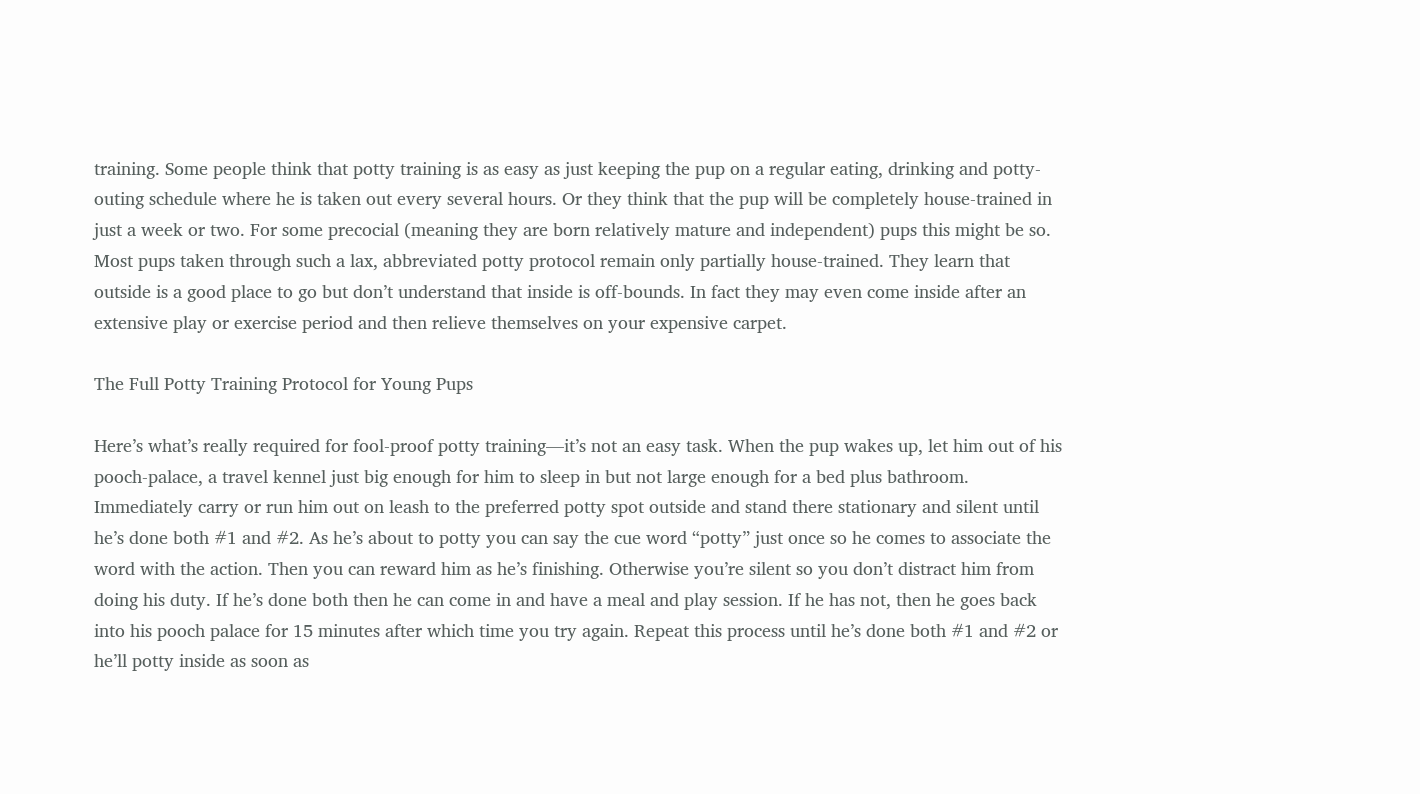training. Some people think that potty training is as easy as just keeping the pup on a regular eating, drinking and potty-outing schedule where he is taken out every several hours. Or they think that the pup will be completely house-trained in just a week or two. For some precocial (meaning they are born relatively mature and independent) pups this might be so. Most pups taken through such a lax, abbreviated potty protocol remain only partially house-trained. They learn that outside is a good place to go but don’t understand that inside is off-bounds. In fact they may even come inside after an extensive play or exercise period and then relieve themselves on your expensive carpet.

The Full Potty Training Protocol for Young Pups

Here’s what’s really required for fool-proof potty training—it’s not an easy task. When the pup wakes up, let him out of his pooch-palace, a travel kennel just big enough for him to sleep in but not large enough for a bed plus bathroom. Immediately carry or run him out on leash to the preferred potty spot outside and stand there stationary and silent until he’s done both #1 and #2. As he’s about to potty you can say the cue word “potty” just once so he comes to associate the word with the action. Then you can reward him as he’s finishing. Otherwise you’re silent so you don’t distract him from doing his duty. If he’s done both then he can come in and have a meal and play session. If he has not, then he goes back into his pooch palace for 15 minutes after which time you try again. Repeat this process until he’s done both #1 and #2 or he’ll potty inside as soon as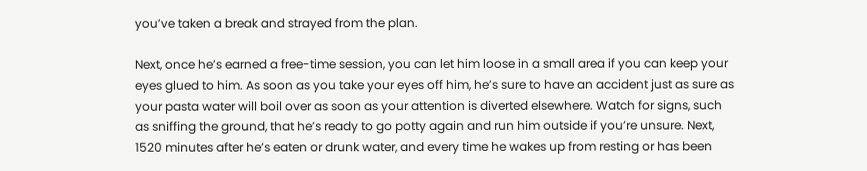you’ve taken a break and strayed from the plan.

Next, once he’s earned a free-time session, you can let him loose in a small area if you can keep your eyes glued to him. As soon as you take your eyes off him, he’s sure to have an accident just as sure as your pasta water will boil over as soon as your attention is diverted elsewhere. Watch for signs, such as sniffing the ground, that he’s ready to go potty again and run him outside if you’re unsure. Next, 1520 minutes after he’s eaten or drunk water, and every time he wakes up from resting or has been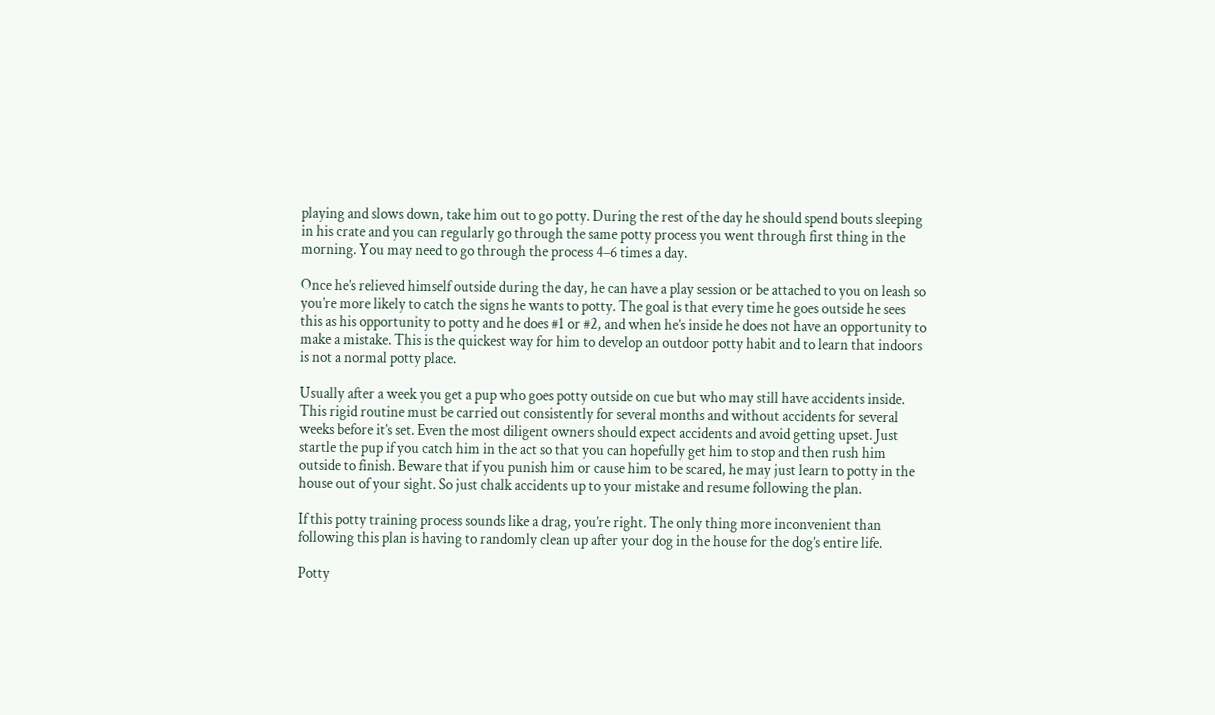playing and slows down, take him out to go potty. During the rest of the day he should spend bouts sleeping in his crate and you can regularly go through the same potty process you went through first thing in the morning. You may need to go through the process 4–6 times a day.

Once he’s relieved himself outside during the day, he can have a play session or be attached to you on leash so you’re more likely to catch the signs he wants to potty. The goal is that every time he goes outside he sees this as his opportunity to potty and he does #1 or #2, and when he’s inside he does not have an opportunity to make a mistake. This is the quickest way for him to develop an outdoor potty habit and to learn that indoors is not a normal potty place.

Usually after a week you get a pup who goes potty outside on cue but who may still have accidents inside. This rigid routine must be carried out consistently for several months and without accidents for several weeks before it’s set. Even the most diligent owners should expect accidents and avoid getting upset. Just startle the pup if you catch him in the act so that you can hopefully get him to stop and then rush him outside to finish. Beware that if you punish him or cause him to be scared, he may just learn to potty in the house out of your sight. So just chalk accidents up to your mistake and resume following the plan.

If this potty training process sounds like a drag, you’re right. The only thing more inconvenient than following this plan is having to randomly clean up after your dog in the house for the dog’s entire life.

Potty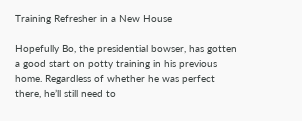Training Refresher in a New House

Hopefully Bo, the presidential bowser, has gotten a good start on potty training in his previous home. Regardless of whether he was perfect there, he’ll still need to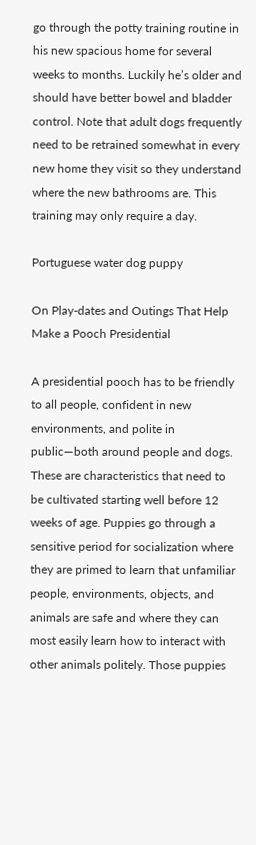go through the potty training routine in his new spacious home for several weeks to months. Luckily he’s older and should have better bowel and bladder control. Note that adult dogs frequently need to be retrained somewhat in every new home they visit so they understand where the new bathrooms are. This training may only require a day.

Portuguese water dog puppy

On Play-dates and Outings That Help Make a Pooch Presidential

A presidential pooch has to be friendly to all people, confident in new environments, and polite in public—both around people and dogs. These are characteristics that need to be cultivated starting well before 12 weeks of age. Puppies go through a sensitive period for socialization where they are primed to learn that unfamiliar people, environments, objects, and animals are safe and where they can most easily learn how to interact with other animals politely. Those puppies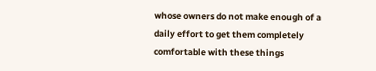whose owners do not make enough of a daily effort to get them completely comfortable with these things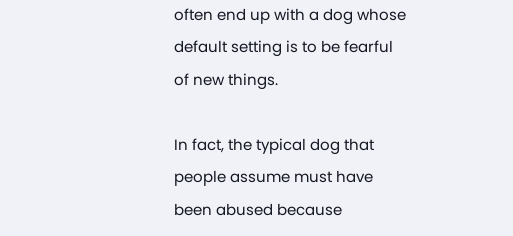often end up with a dog whose default setting is to be fearful of new things.

In fact, the typical dog that people assume must have been abused because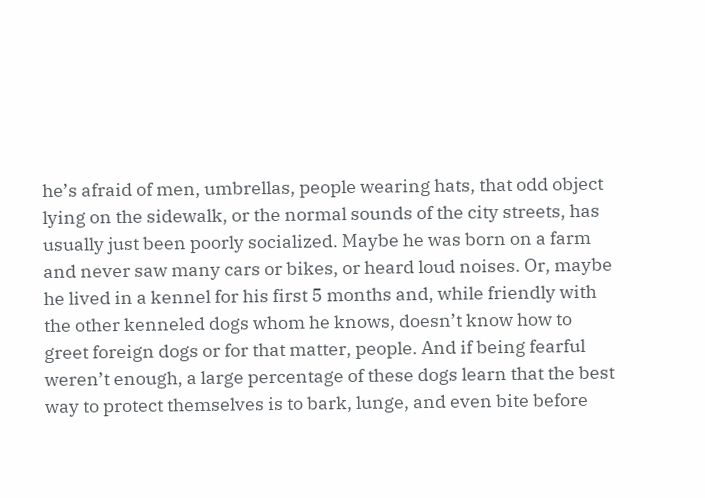he’s afraid of men, umbrellas, people wearing hats, that odd object lying on the sidewalk, or the normal sounds of the city streets, has usually just been poorly socialized. Maybe he was born on a farm and never saw many cars or bikes, or heard loud noises. Or, maybe he lived in a kennel for his first 5 months and, while friendly with the other kenneled dogs whom he knows, doesn’t know how to greet foreign dogs or for that matter, people. And if being fearful weren’t enough, a large percentage of these dogs learn that the best way to protect themselves is to bark, lunge, and even bite before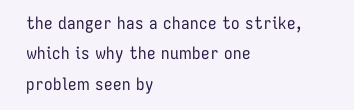the danger has a chance to strike, which is why the number one problem seen by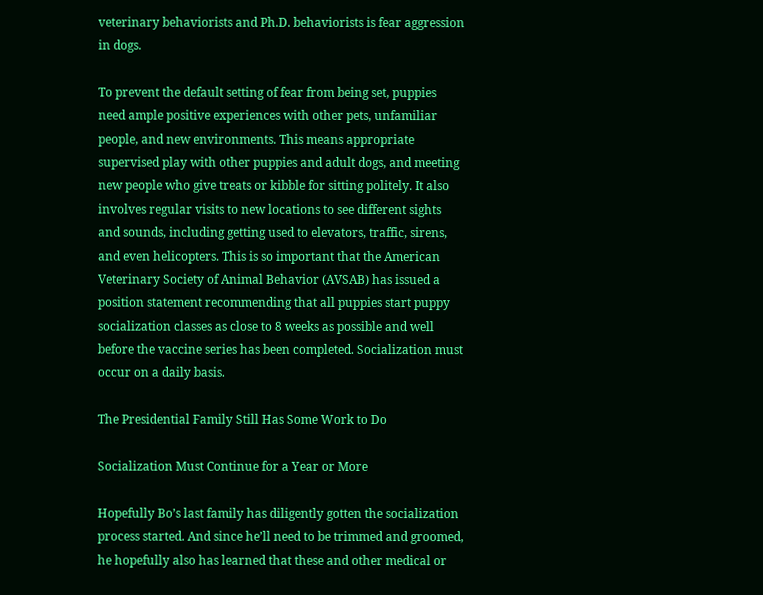veterinary behaviorists and Ph.D. behaviorists is fear aggression in dogs.

To prevent the default setting of fear from being set, puppies need ample positive experiences with other pets, unfamiliar people, and new environments. This means appropriate supervised play with other puppies and adult dogs, and meeting new people who give treats or kibble for sitting politely. It also involves regular visits to new locations to see different sights and sounds, including getting used to elevators, traffic, sirens, and even helicopters. This is so important that the American Veterinary Society of Animal Behavior (AVSAB) has issued a position statement recommending that all puppies start puppy socialization classes as close to 8 weeks as possible and well before the vaccine series has been completed. Socialization must occur on a daily basis.

The Presidential Family Still Has Some Work to Do

Socialization Must Continue for a Year or More

Hopefully Bo’s last family has diligently gotten the socialization process started. And since he’ll need to be trimmed and groomed, he hopefully also has learned that these and other medical or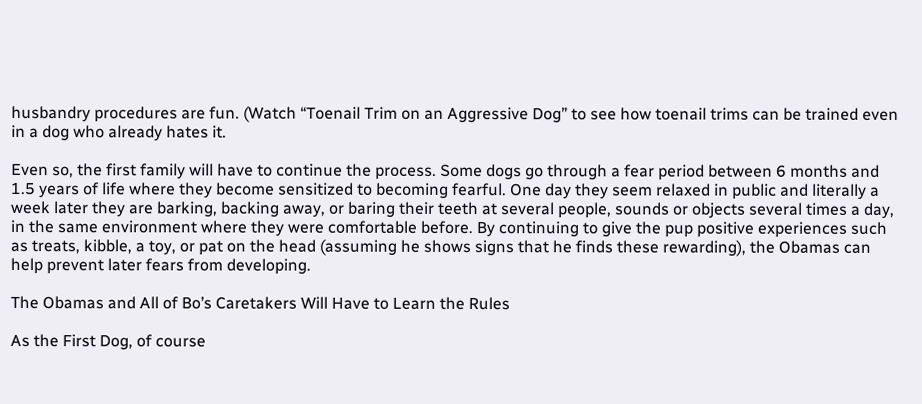husbandry procedures are fun. (Watch “Toenail Trim on an Aggressive Dog” to see how toenail trims can be trained even in a dog who already hates it.

Even so, the first family will have to continue the process. Some dogs go through a fear period between 6 months and 1.5 years of life where they become sensitized to becoming fearful. One day they seem relaxed in public and literally a week later they are barking, backing away, or baring their teeth at several people, sounds or objects several times a day, in the same environment where they were comfortable before. By continuing to give the pup positive experiences such as treats, kibble, a toy, or pat on the head (assuming he shows signs that he finds these rewarding), the Obamas can help prevent later fears from developing.

The Obamas and All of Bo’s Caretakers Will Have to Learn the Rules

As the First Dog, of course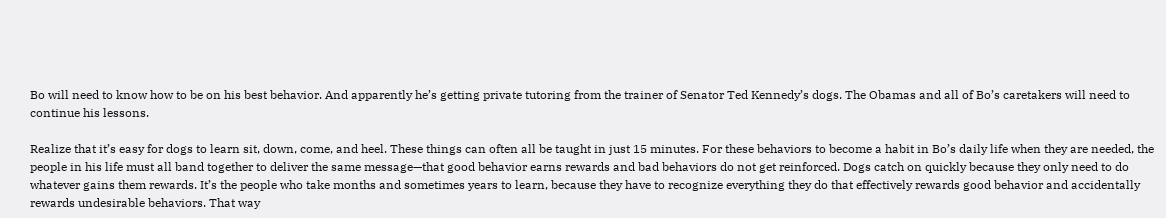Bo will need to know how to be on his best behavior. And apparently he’s getting private tutoring from the trainer of Senator Ted Kennedy’s dogs. The Obamas and all of Bo’s caretakers will need to continue his lessons.

Realize that it’s easy for dogs to learn sit, down, come, and heel. These things can often all be taught in just 15 minutes. For these behaviors to become a habit in Bo’s daily life when they are needed, the people in his life must all band together to deliver the same message—that good behavior earns rewards and bad behaviors do not get reinforced. Dogs catch on quickly because they only need to do whatever gains them rewards. It’s the people who take months and sometimes years to learn, because they have to recognize everything they do that effectively rewards good behavior and accidentally rewards undesirable behaviors. That way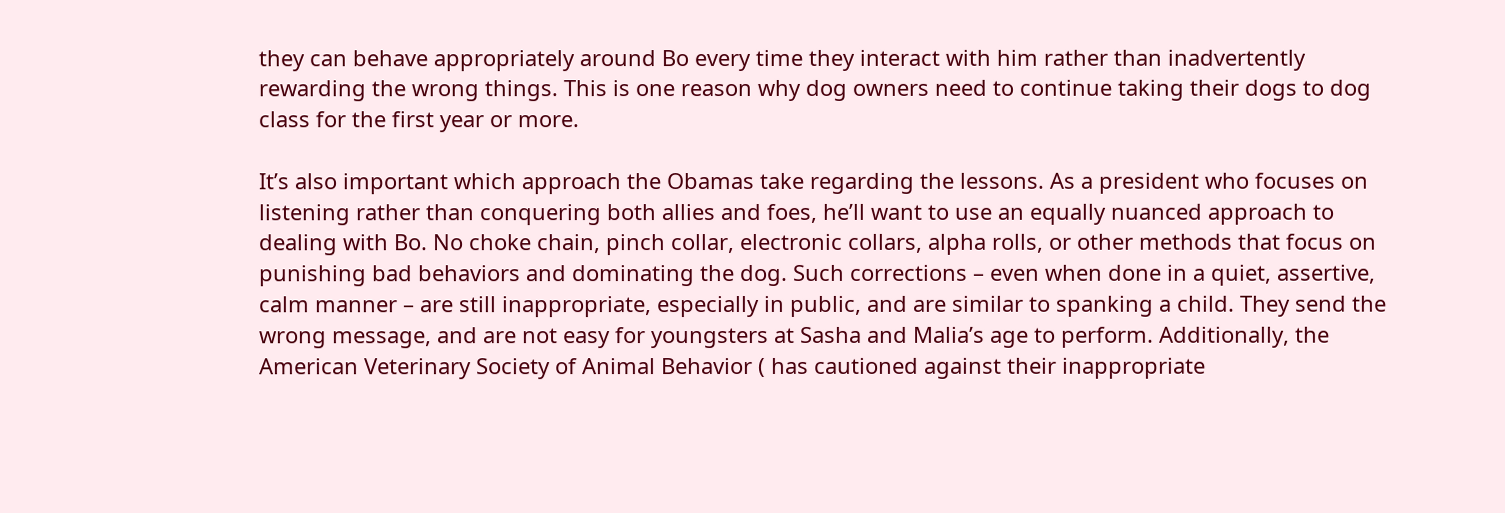they can behave appropriately around Bo every time they interact with him rather than inadvertently rewarding the wrong things. This is one reason why dog owners need to continue taking their dogs to dog class for the first year or more.

It’s also important which approach the Obamas take regarding the lessons. As a president who focuses on listening rather than conquering both allies and foes, he’ll want to use an equally nuanced approach to dealing with Bo. No choke chain, pinch collar, electronic collars, alpha rolls, or other methods that focus on punishing bad behaviors and dominating the dog. Such corrections – even when done in a quiet, assertive, calm manner – are still inappropriate, especially in public, and are similar to spanking a child. They send the wrong message, and are not easy for youngsters at Sasha and Malia’s age to perform. Additionally, the American Veterinary Society of Animal Behavior ( has cautioned against their inappropriate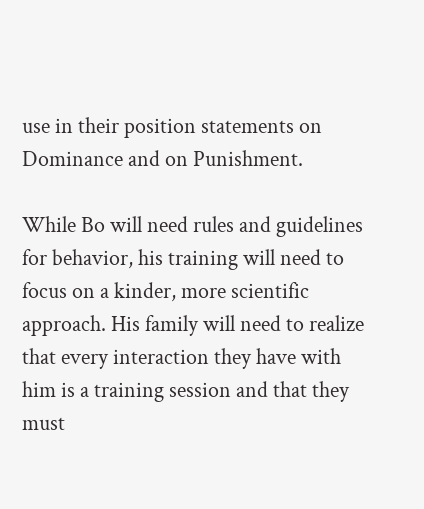use in their position statements on Dominance and on Punishment.

While Bo will need rules and guidelines for behavior, his training will need to focus on a kinder, more scientific approach. His family will need to realize that every interaction they have with him is a training session and that they must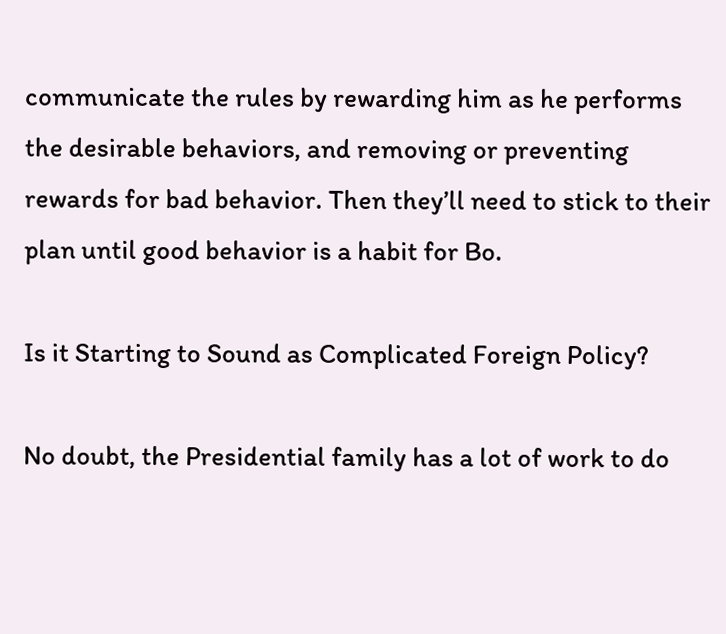communicate the rules by rewarding him as he performs the desirable behaviors, and removing or preventing rewards for bad behavior. Then they’ll need to stick to their plan until good behavior is a habit for Bo.

Is it Starting to Sound as Complicated Foreign Policy?

No doubt, the Presidential family has a lot of work to do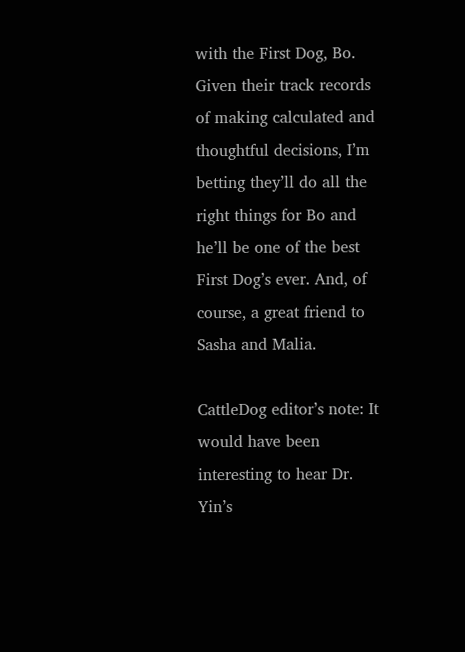with the First Dog, Bo. Given their track records of making calculated and thoughtful decisions, I’m betting they’ll do all the right things for Bo and he’ll be one of the best First Dog’s ever. And, of course, a great friend to Sasha and Malia.

CattleDog editor’s note: It would have been interesting to hear Dr. Yin’s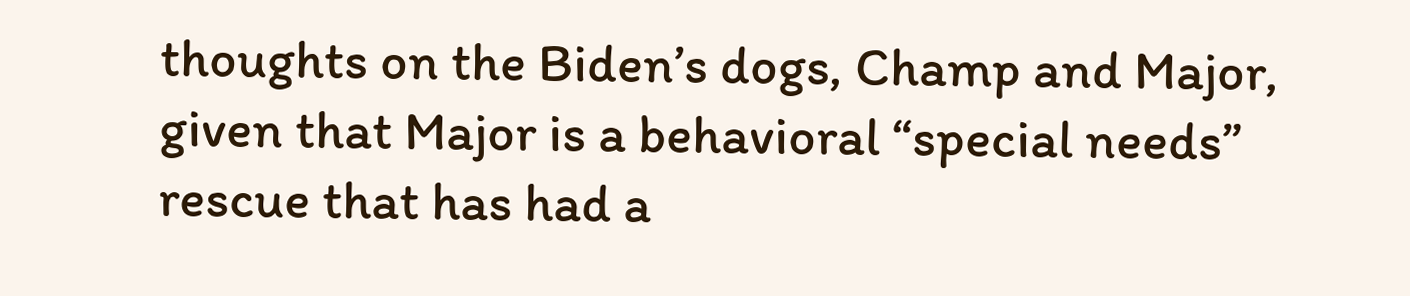thoughts on the Biden’s dogs, Champ and Major, given that Major is a behavioral “special needs” rescue that has had a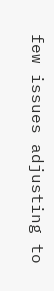few issues adjusting to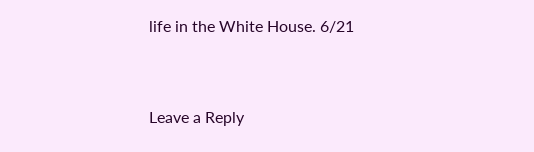life in the White House. 6/21


Leave a Reply